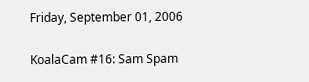Friday, September 01, 2006

KoalaCam #16: Sam Spam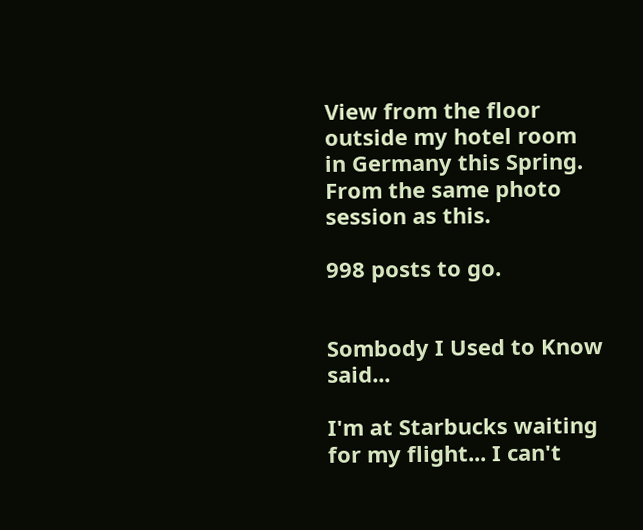View from the floor outside my hotel room in Germany this Spring. From the same photo session as this.

998 posts to go.


Sombody I Used to Know said...

I'm at Starbucks waiting for my flight... I can't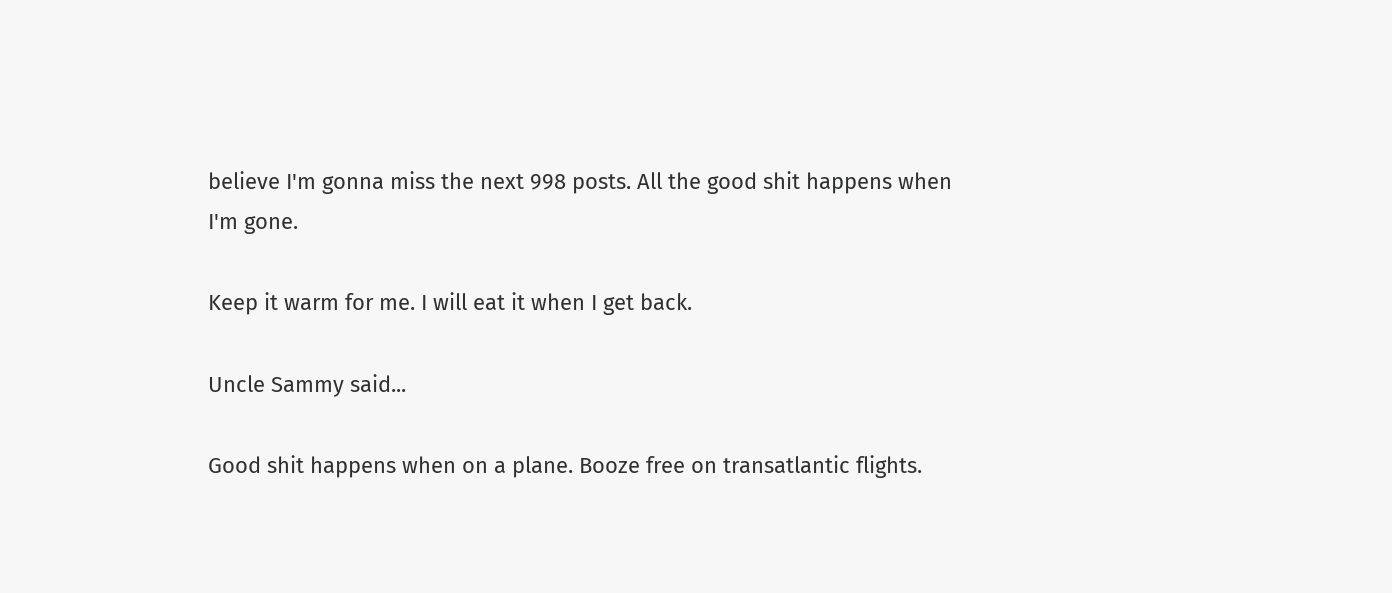believe I'm gonna miss the next 998 posts. All the good shit happens when I'm gone.

Keep it warm for me. I will eat it when I get back.

Uncle Sammy said...

Good shit happens when on a plane. Booze free on transatlantic flights.